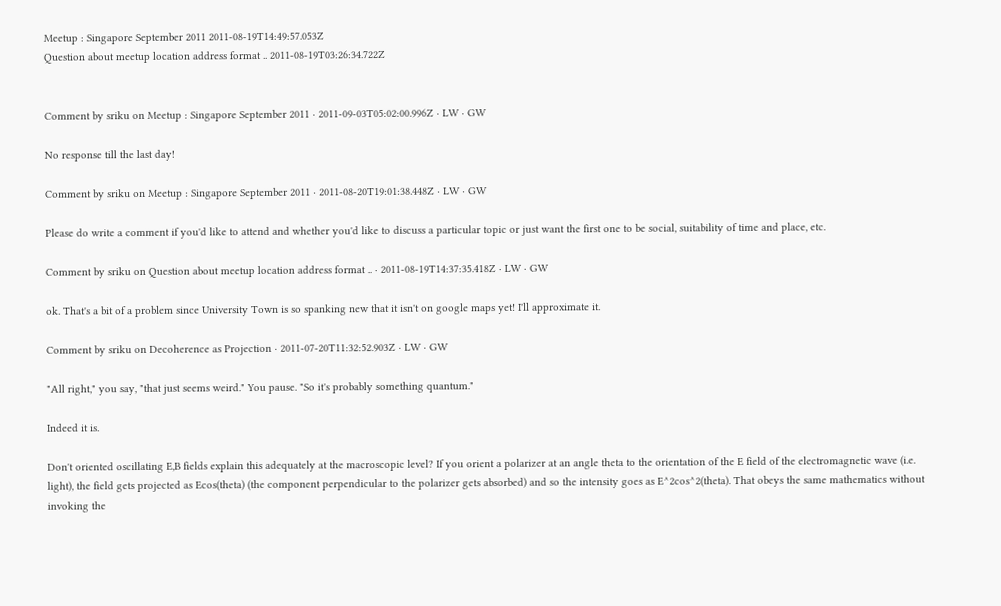Meetup : Singapore September 2011 2011-08-19T14:49:57.053Z
Question about meetup location address format .. 2011-08-19T03:26:34.722Z


Comment by sriku on Meetup : Singapore September 2011 · 2011-09-03T05:02:00.996Z · LW · GW

No response till the last day!

Comment by sriku on Meetup : Singapore September 2011 · 2011-08-20T19:01:38.448Z · LW · GW

Please do write a comment if you'd like to attend and whether you'd like to discuss a particular topic or just want the first one to be social, suitability of time and place, etc.

Comment by sriku on Question about meetup location address format .. · 2011-08-19T14:37:35.418Z · LW · GW

ok. That's a bit of a problem since University Town is so spanking new that it isn't on google maps yet! I'll approximate it.

Comment by sriku on Decoherence as Projection · 2011-07-20T11:32:52.903Z · LW · GW

"All right," you say, "that just seems weird." You pause. "So it's probably something quantum."

Indeed it is.

Don't oriented oscillating E,B fields explain this adequately at the macroscopic level? If you orient a polarizer at an angle theta to the orientation of the E field of the electromagnetic wave (i.e. light), the field gets projected as Ecos(theta) (the component perpendicular to the polarizer gets absorbed) and so the intensity goes as E^2cos^2(theta). That obeys the same mathematics without invoking the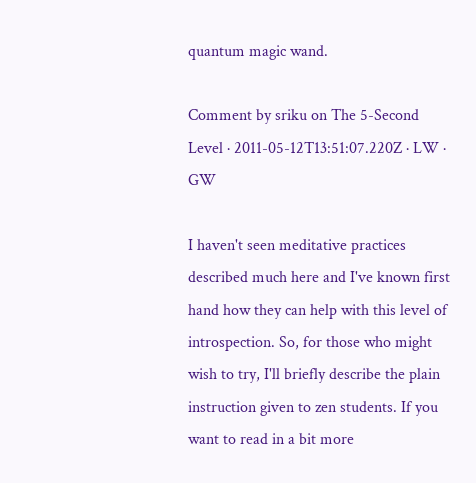quantum magic wand.

Comment by sriku on The 5-Second Level · 2011-05-12T13:51:07.220Z · LW · GW

I haven't seen meditative practices described much here and I've known first hand how they can help with this level of introspection. So, for those who might wish to try, I'll briefly describe the plain instruction given to zen students. If you want to read in a bit more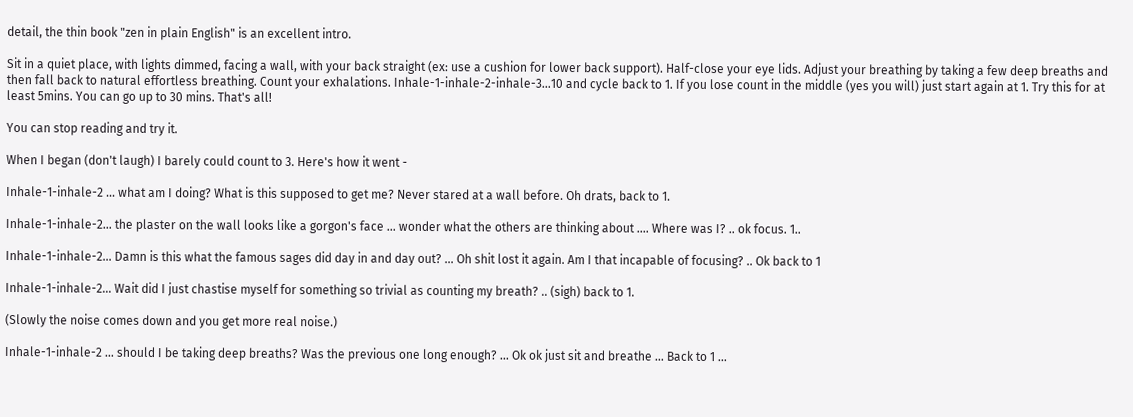detail, the thin book "zen in plain English" is an excellent intro.

Sit in a quiet place, with lights dimmed, facing a wall, with your back straight (ex: use a cushion for lower back support). Half-close your eye lids. Adjust your breathing by taking a few deep breaths and then fall back to natural effortless breathing. Count your exhalations. Inhale-1-inhale-2-inhale-3...10 and cycle back to 1. If you lose count in the middle (yes you will) just start again at 1. Try this for at least 5mins. You can go up to 30 mins. That's all!

You can stop reading and try it.

When I began (don't laugh) I barely could count to 3. Here's how it went -

Inhale-1-inhale-2 ... what am I doing? What is this supposed to get me? Never stared at a wall before. Oh drats, back to 1.

Inhale-1-inhale-2... the plaster on the wall looks like a gorgon's face ... wonder what the others are thinking about .... Where was I? .. ok focus. 1..

Inhale-1-inhale-2... Damn is this what the famous sages did day in and day out? ... Oh shit lost it again. Am I that incapable of focusing? .. Ok back to 1

Inhale-1-inhale-2... Wait did I just chastise myself for something so trivial as counting my breath? .. (sigh) back to 1.

(Slowly the noise comes down and you get more real noise.)

Inhale-1-inhale-2 ... should I be taking deep breaths? Was the previous one long enough? ... Ok ok just sit and breathe ... Back to 1 ...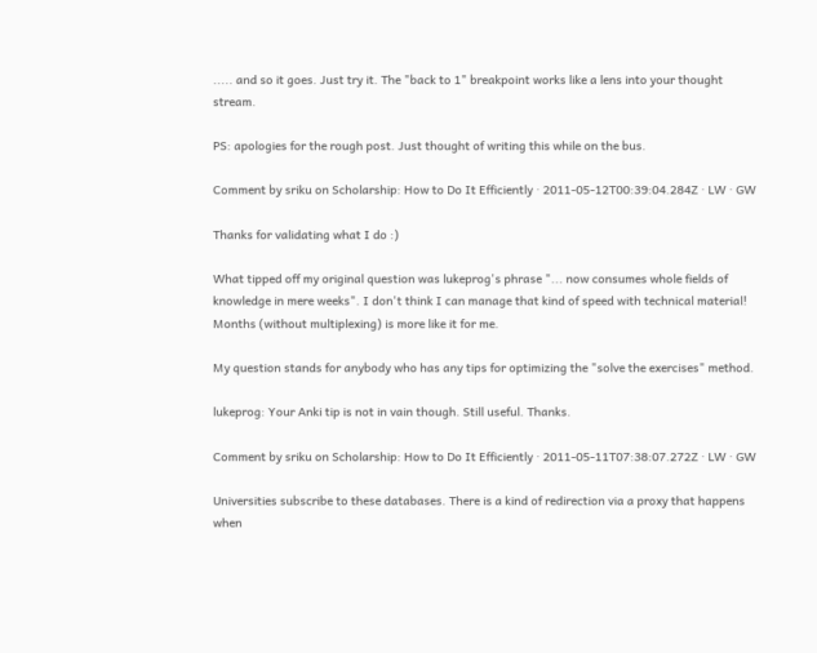..... and so it goes. Just try it. The "back to 1" breakpoint works like a lens into your thought stream.

PS: apologies for the rough post. Just thought of writing this while on the bus.

Comment by sriku on Scholarship: How to Do It Efficiently · 2011-05-12T00:39:04.284Z · LW · GW

Thanks for validating what I do :)

What tipped off my original question was lukeprog's phrase "... now consumes whole fields of knowledge in mere weeks". I don't think I can manage that kind of speed with technical material! Months (without multiplexing) is more like it for me.

My question stands for anybody who has any tips for optimizing the "solve the exercises" method.

lukeprog: Your Anki tip is not in vain though. Still useful. Thanks.

Comment by sriku on Scholarship: How to Do It Efficiently · 2011-05-11T07:38:07.272Z · LW · GW

Universities subscribe to these databases. There is a kind of redirection via a proxy that happens when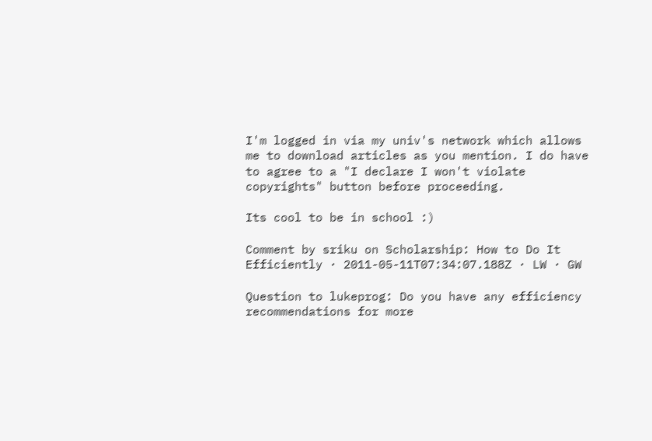I'm logged in via my univ's network which allows me to download articles as you mention. I do have to agree to a "I declare I won't violate copyrights" button before proceeding.

Its cool to be in school :)

Comment by sriku on Scholarship: How to Do It Efficiently · 2011-05-11T07:34:07.188Z · LW · GW

Question to lukeprog: Do you have any efficiency recommendations for more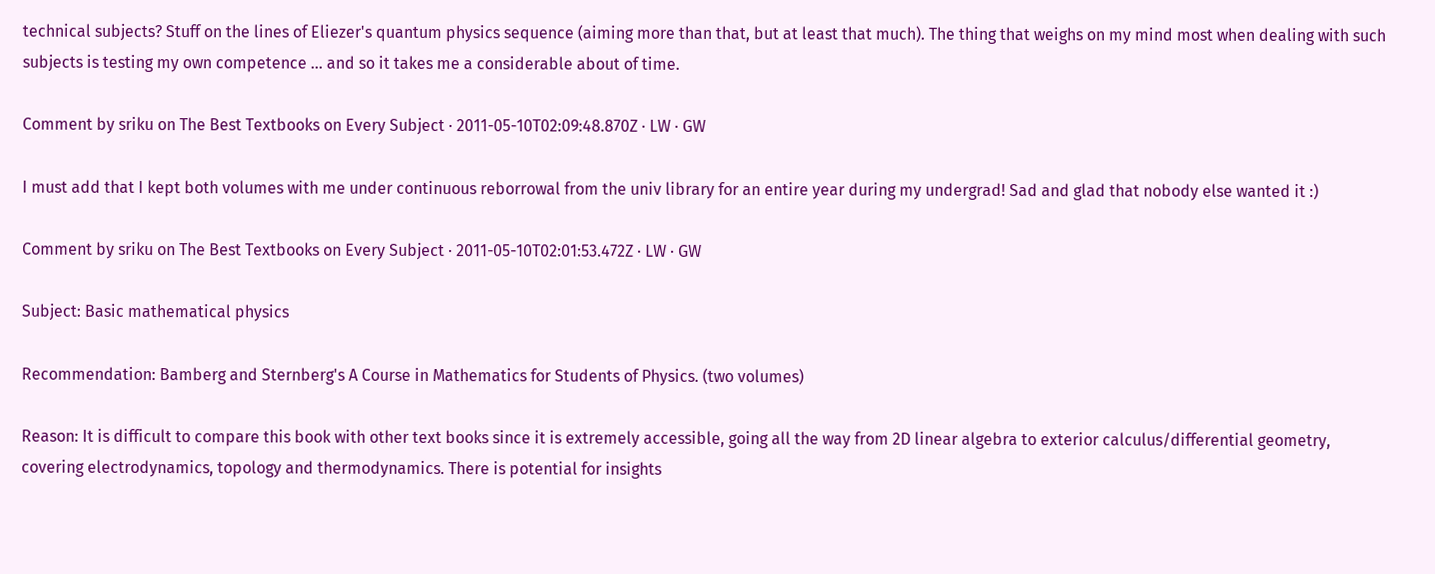technical subjects? Stuff on the lines of Eliezer's quantum physics sequence (aiming more than that, but at least that much). The thing that weighs on my mind most when dealing with such subjects is testing my own competence ... and so it takes me a considerable about of time.

Comment by sriku on The Best Textbooks on Every Subject · 2011-05-10T02:09:48.870Z · LW · GW

I must add that I kept both volumes with me under continuous reborrowal from the univ library for an entire year during my undergrad! Sad and glad that nobody else wanted it :)

Comment by sriku on The Best Textbooks on Every Subject · 2011-05-10T02:01:53.472Z · LW · GW

Subject: Basic mathematical physics

Recommendation: Bamberg and Sternberg's A Course in Mathematics for Students of Physics. (two volumes)

Reason: It is difficult to compare this book with other text books since it is extremely accessible, going all the way from 2D linear algebra to exterior calculus/differential geometry, covering electrodynamics, topology and thermodynamics. There is potential for insights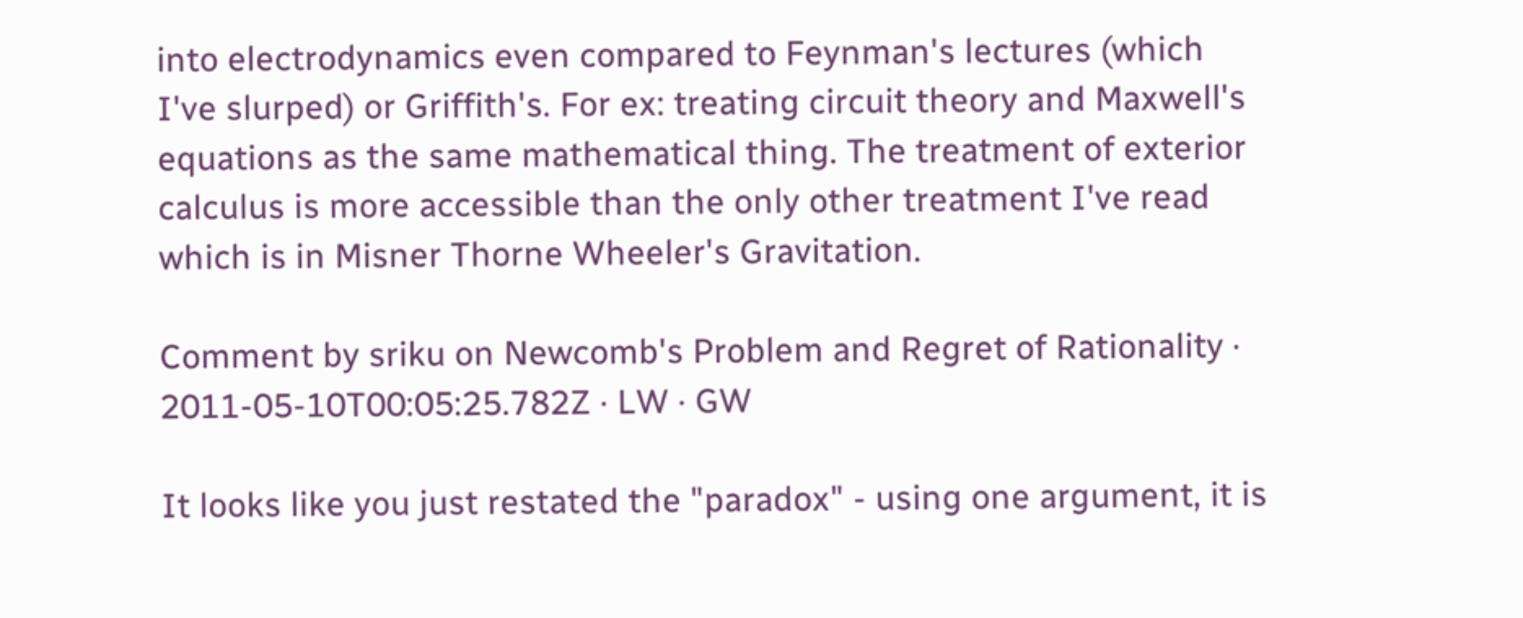into electrodynamics even compared to Feynman's lectures (which I've slurped) or Griffith's. For ex: treating circuit theory and Maxwell's equations as the same mathematical thing. The treatment of exterior calculus is more accessible than the only other treatment I've read which is in Misner Thorne Wheeler's Gravitation.

Comment by sriku on Newcomb's Problem and Regret of Rationality · 2011-05-10T00:05:25.782Z · LW · GW

It looks like you just restated the "paradox" - using one argument, it is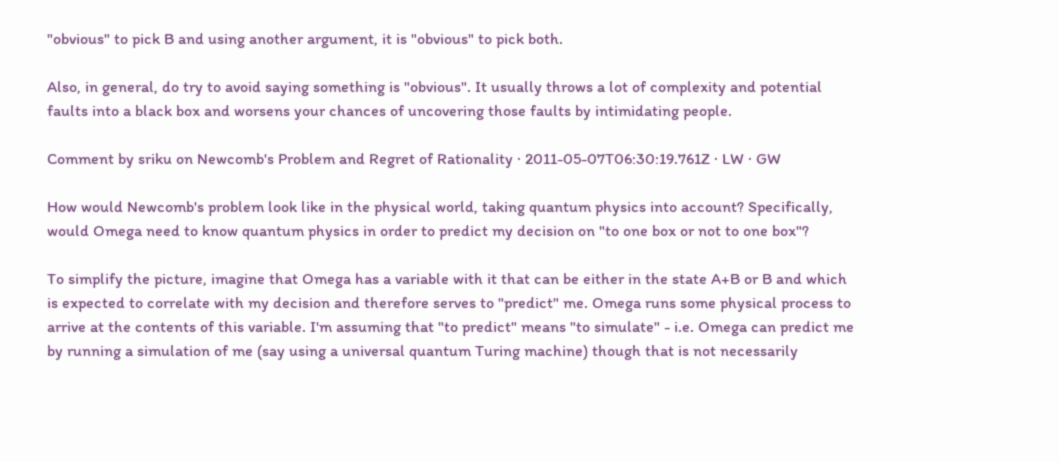"obvious" to pick B and using another argument, it is "obvious" to pick both.

Also, in general, do try to avoid saying something is "obvious". It usually throws a lot of complexity and potential faults into a black box and worsens your chances of uncovering those faults by intimidating people.

Comment by sriku on Newcomb's Problem and Regret of Rationality · 2011-05-07T06:30:19.761Z · LW · GW

How would Newcomb's problem look like in the physical world, taking quantum physics into account? Specifically, would Omega need to know quantum physics in order to predict my decision on "to one box or not to one box"?

To simplify the picture, imagine that Omega has a variable with it that can be either in the state A+B or B and which is expected to correlate with my decision and therefore serves to "predict" me. Omega runs some physical process to arrive at the contents of this variable. I'm assuming that "to predict" means "to simulate" - i.e. Omega can predict me by running a simulation of me (say using a universal quantum Turing machine) though that is not necessarily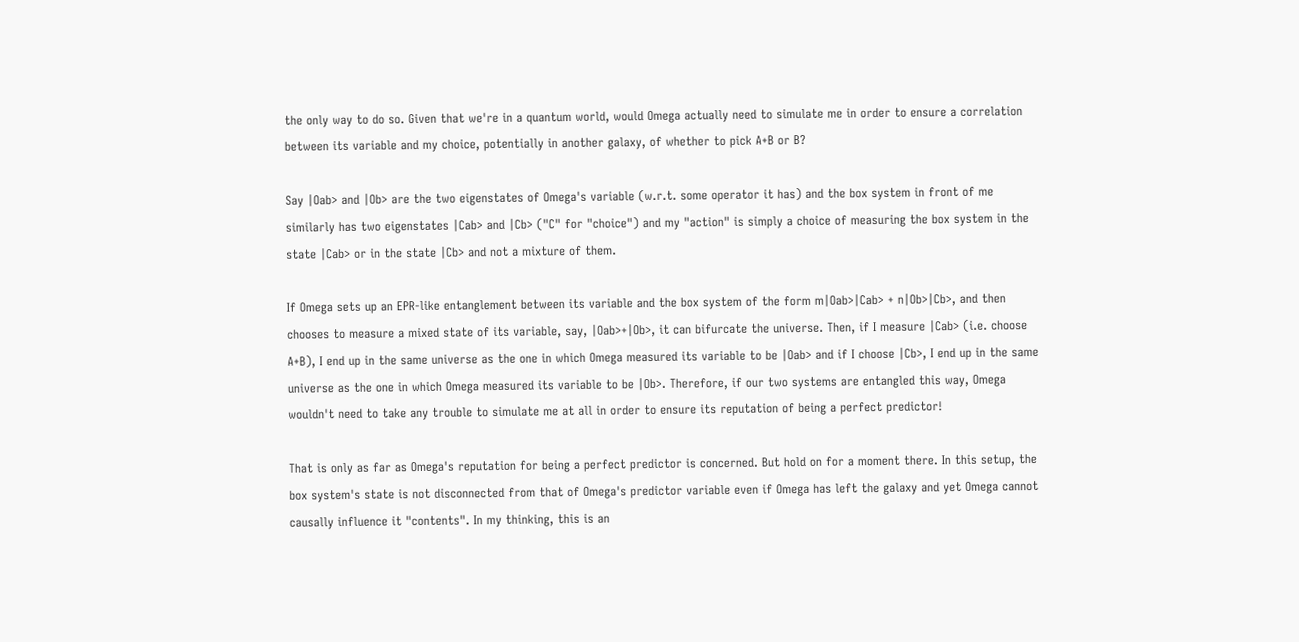the only way to do so. Given that we're in a quantum world, would Omega actually need to simulate me in order to ensure a correlation between its variable and my choice, potentially in another galaxy, of whether to pick A+B or B?

Say |Oab> and |Ob> are the two eigenstates of Omega's variable (w.r.t. some operator it has) and the box system in front of me similarly has two eigenstates |Cab> and |Cb> ("C" for "choice") and my "action" is simply a choice of measuring the box system in the state |Cab> or in the state |Cb> and not a mixture of them.

If Omega sets up an EPR-like entanglement between its variable and the box system of the form m|Oab>|Cab> + n|Ob>|Cb>, and then chooses to measure a mixed state of its variable, say, |Oab>+|Ob>, it can bifurcate the universe. Then, if I measure |Cab> (i.e. choose A+B), I end up in the same universe as the one in which Omega measured its variable to be |Oab> and if I choose |Cb>, I end up in the same universe as the one in which Omega measured its variable to be |Ob>. Therefore, if our two systems are entangled this way, Omega wouldn't need to take any trouble to simulate me at all in order to ensure its reputation of being a perfect predictor!

That is only as far as Omega's reputation for being a perfect predictor is concerned. But hold on for a moment there. In this setup, the box system's state is not disconnected from that of Omega's predictor variable even if Omega has left the galaxy and yet Omega cannot causally influence it "contents". In my thinking, this is an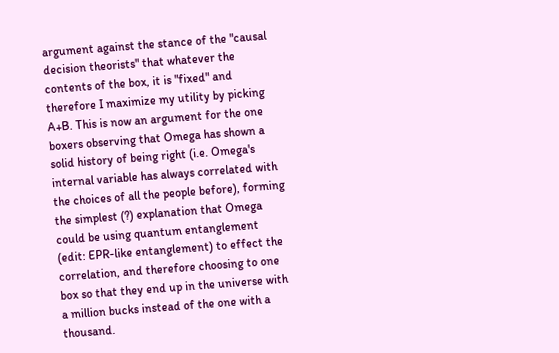argument against the stance of the "causal decision theorists" that whatever the contents of the box, it is "fixed" and therefore I maximize my utility by picking A+B. This is now an argument for the one boxers observing that Omega has shown a solid history of being right (i.e. Omega's internal variable has always correlated with the choices of all the people before), forming the simplest (?) explanation that Omega could be using quantum entanglement (edit: EPR-like entanglement) to effect the correlation, and therefore choosing to one box so that they end up in the universe with a million bucks instead of the one with a thousand.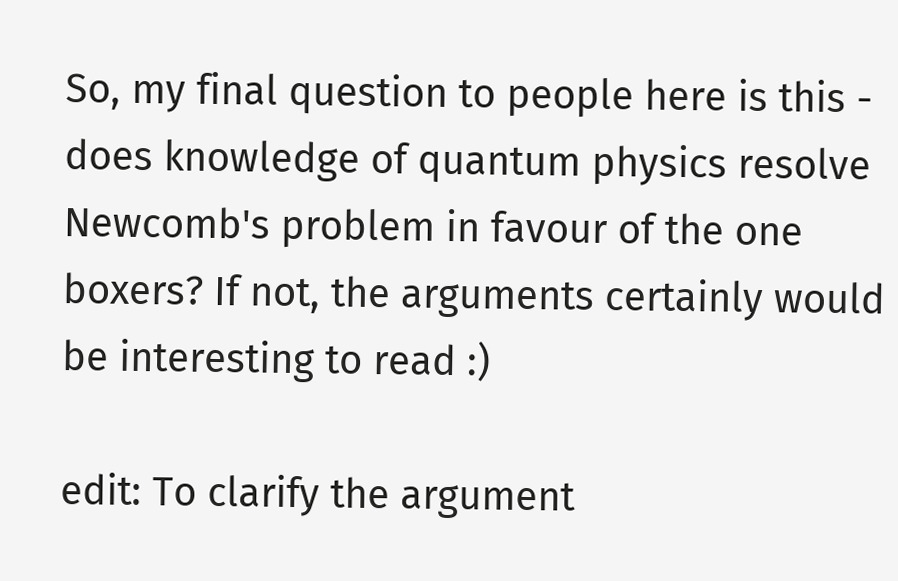So, my final question to people here is this - does knowledge of quantum physics resolve Newcomb's problem in favour of the one boxers? If not, the arguments certainly would be interesting to read :)

edit: To clarify the argument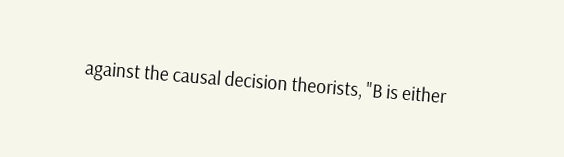against the causal decision theorists, "B is either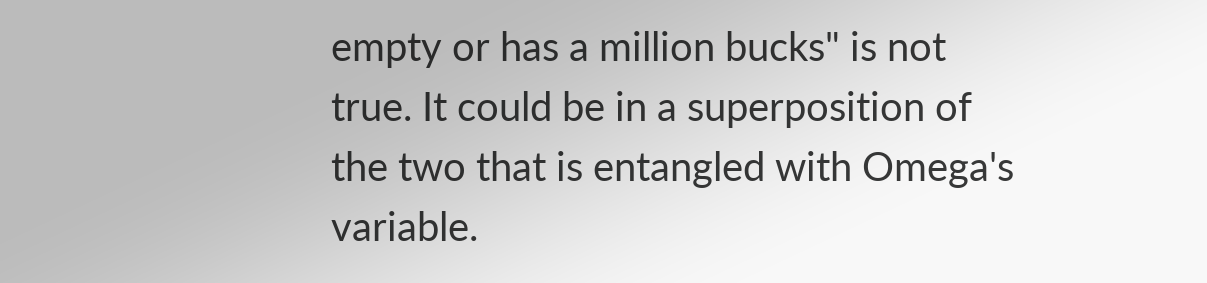empty or has a million bucks" is not true. It could be in a superposition of the two that is entangled with Omega's variable.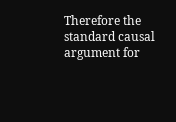Therefore the standard causal argument for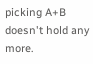picking A+B doesn't hold any more.